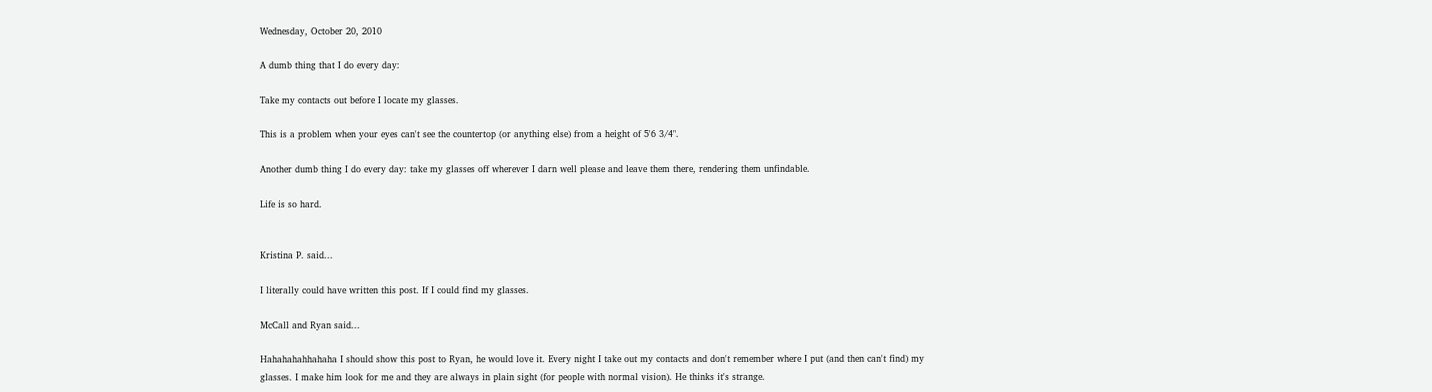Wednesday, October 20, 2010

A dumb thing that I do every day:

Take my contacts out before I locate my glasses.

This is a problem when your eyes can't see the countertop (or anything else) from a height of 5'6 3/4".

Another dumb thing I do every day: take my glasses off wherever I darn well please and leave them there, rendering them unfindable.

Life is so hard.


Kristina P. said...

I literally could have written this post. If I could find my glasses.

McCall and Ryan said...

Hahahahahhahaha I should show this post to Ryan, he would love it. Every night I take out my contacts and don't remember where I put (and then can't find) my glasses. I make him look for me and they are always in plain sight (for people with normal vision). He thinks it's strange.